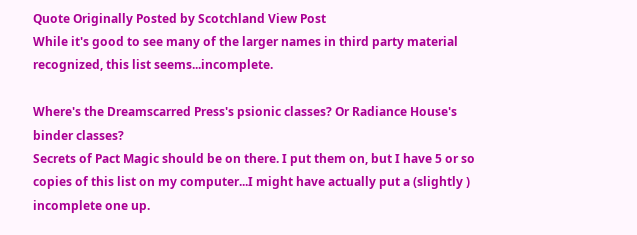Quote Originally Posted by Scotchland View Post
While it's good to see many of the larger names in third party material recognized, this list seems...incomplete.

Where's the Dreamscarred Press's psionic classes? Or Radiance House's binder classes?
Secrets of Pact Magic should be on there. I put them on, but I have 5 or so copies of this list on my computer...I might have actually put a (slightly ) incomplete one up.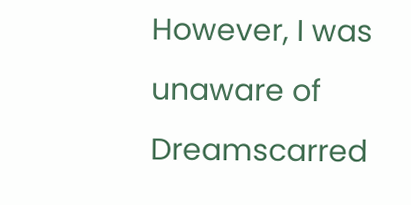However, I was unaware of Dreamscarred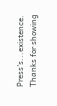Press's...existence. Thanks for showing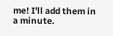me! I'll add them in a minute.